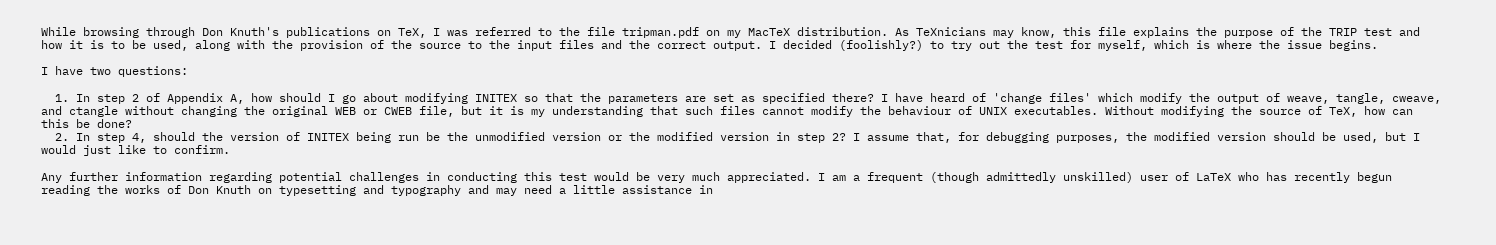While browsing through Don Knuth's publications on TeX, I was referred to the file tripman.pdf on my MacTeX distribution. As TeXnicians may know, this file explains the purpose of the TRIP test and how it is to be used, along with the provision of the source to the input files and the correct output. I decided (foolishly?) to try out the test for myself, which is where the issue begins.

I have two questions:

  1. In step 2 of Appendix A, how should I go about modifying INITEX so that the parameters are set as specified there? I have heard of 'change files' which modify the output of weave, tangle, cweave, and ctangle without changing the original WEB or CWEB file, but it is my understanding that such files cannot modify the behaviour of UNIX executables. Without modifying the source of TeX, how can this be done?
  2. In step 4, should the version of INITEX being run be the unmodified version or the modified version in step 2? I assume that, for debugging purposes, the modified version should be used, but I would just like to confirm.

Any further information regarding potential challenges in conducting this test would be very much appreciated. I am a frequent (though admittedly unskilled) user of LaTeX who has recently begun reading the works of Don Knuth on typesetting and typography and may need a little assistance in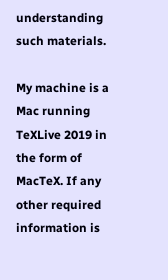understanding such materials.

My machine is a Mac running TeXLive 2019 in the form of MacTeX. If any other required information is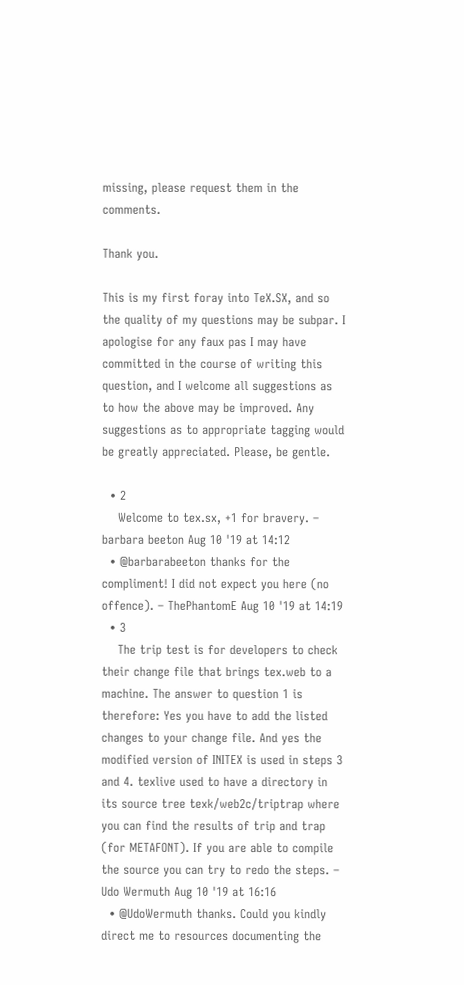missing, please request them in the comments.

Thank you.

This is my first foray into TeX.SX, and so the quality of my questions may be subpar. I apologise for any faux pas I may have committed in the course of writing this question, and I welcome all suggestions as to how the above may be improved. Any suggestions as to appropriate tagging would be greatly appreciated. Please, be gentle.

  • 2
    Welcome to tex.sx, +1 for bravery. – barbara beeton Aug 10 '19 at 14:12
  • @barbarabeeton thanks for the compliment! I did not expect you here (no offence). – ThePhantomE Aug 10 '19 at 14:19
  • 3
    The trip test is for developers to check their change file that brings tex.web to a machine. The answer to question 1 is therefore: Yes you have to add the listed changes to your change file. And yes the modified version of INITEX is used in steps 3 and 4. texlive used to have a directory in its source tree texk/web2c/triptrap where you can find the results of trip and trap (for METAFONT). If you are able to compile the source you can try to redo the steps. – Udo Wermuth Aug 10 '19 at 16:16
  • @UdoWermuth thanks. Could you kindly direct me to resources documenting the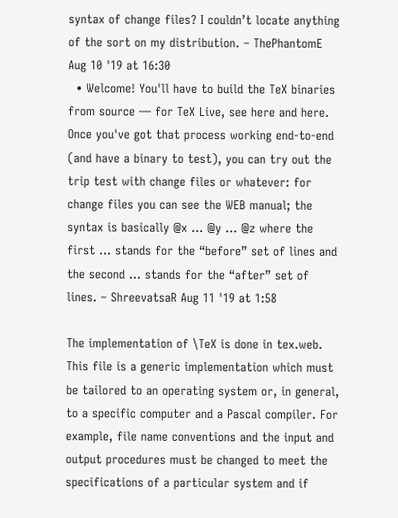syntax of change files? I couldn’t locate anything of the sort on my distribution. – ThePhantomE Aug 10 '19 at 16:30
  • Welcome! You'll have to build the TeX binaries from source — for TeX Live, see here and here. Once you've got that process working end-to-end (and have a binary to test), you can try out the trip test with change files or whatever: for change files you can see the WEB manual; the syntax is basically @x ... @y ... @z where the first ... stands for the “before” set of lines and the second ... stands for the “after” set of lines. – ShreevatsaR Aug 11 '19 at 1:58

The implementation of \TeX is done in tex.web. This file is a generic implementation which must be tailored to an operating system or, in general, to a specific computer and a Pascal compiler. For example, file name conventions and the input and output procedures must be changed to meet the specifications of a particular system and if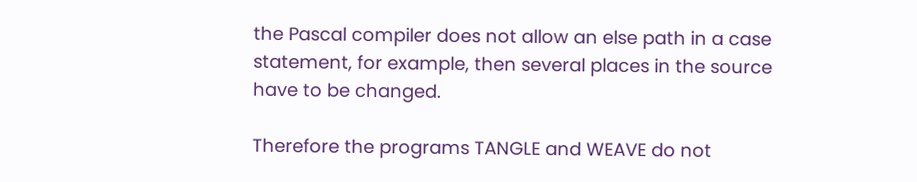the Pascal compiler does not allow an else path in a case statement, for example, then several places in the source have to be changed.

Therefore the programs TANGLE and WEAVE do not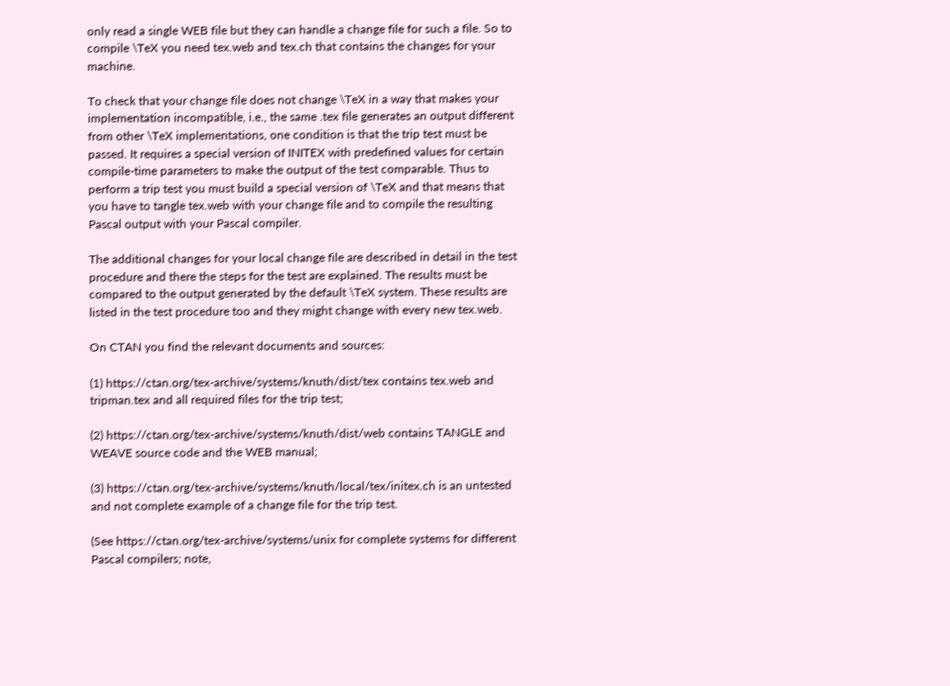only read a single WEB file but they can handle a change file for such a file. So to compile \TeX you need tex.web and tex.ch that contains the changes for your machine.

To check that your change file does not change \TeX in a way that makes your implementation incompatible, i.e., the same .tex file generates an output different from other \TeX implementations, one condition is that the trip test must be passed. It requires a special version of INITEX with predefined values for certain compile-time parameters to make the output of the test comparable. Thus to perform a trip test you must build a special version of \TeX and that means that you have to tangle tex.web with your change file and to compile the resulting Pascal output with your Pascal compiler.

The additional changes for your local change file are described in detail in the test procedure and there the steps for the test are explained. The results must be compared to the output generated by the default \TeX system. These results are listed in the test procedure too and they might change with every new tex.web.

On CTAN you find the relevant documents and sources:

(1) https://ctan.org/tex-archive/systems/knuth/dist/tex contains tex.web and tripman.tex and all required files for the trip test;

(2) https://ctan.org/tex-archive/systems/knuth/dist/web contains TANGLE and WEAVE source code and the WEB manual;

(3) https://ctan.org/tex-archive/systems/knuth/local/tex/initex.ch is an untested and not complete example of a change file for the trip test.

(See https://ctan.org/tex-archive/systems/unix for complete systems for different Pascal compilers; note,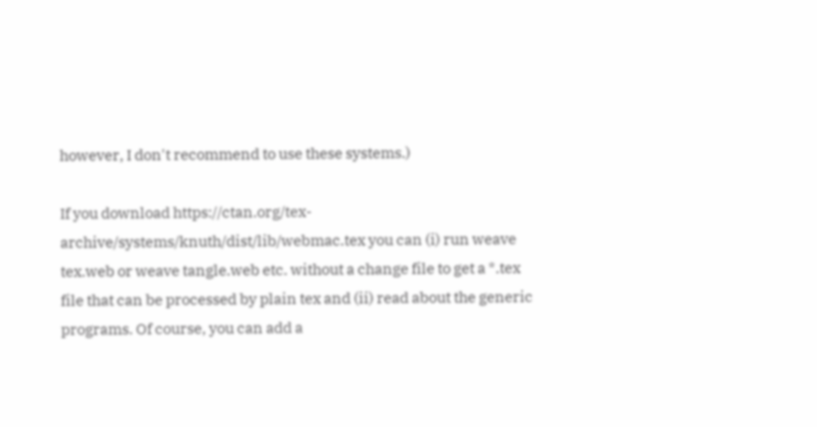however, I don't recommend to use these systems.)

If you download https://ctan.org/tex-archive/systems/knuth/dist/lib/webmac.tex you can (i) run weave tex.web or weave tangle.web etc. without a change file to get a *.tex file that can be processed by plain tex and (ii) read about the generic programs. Of course, you can add a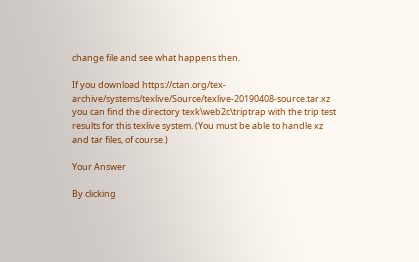change file and see what happens then.

If you download https://ctan.org/tex-archive/systems/texlive/Source/texlive-20190408-source.tar.xz you can find the directory texk\web2c\triptrap with the trip test results for this texlive system. (You must be able to handle xz and tar files, of course.)

Your Answer

By clicking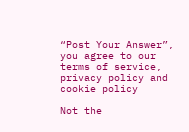“Post Your Answer”, you agree to our terms of service, privacy policy and cookie policy

Not the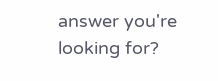answer you're looking for?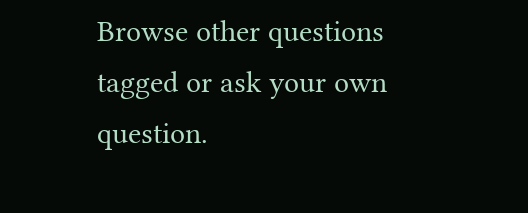Browse other questions tagged or ask your own question.